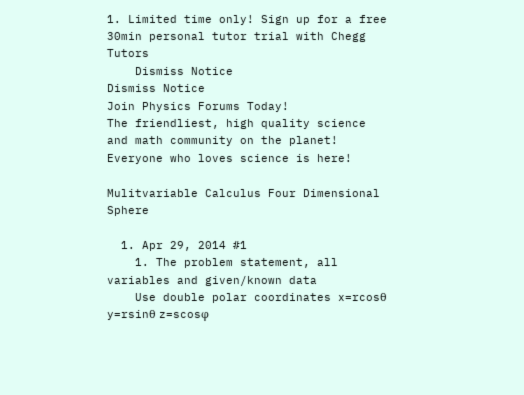1. Limited time only! Sign up for a free 30min personal tutor trial with Chegg Tutors
    Dismiss Notice
Dismiss Notice
Join Physics Forums Today!
The friendliest, high quality science and math community on the planet! Everyone who loves science is here!

Mulitvariable Calculus Four Dimensional Sphere

  1. Apr 29, 2014 #1
    1. The problem statement, all variables and given/known data
    Use double polar coordinates x=rcosθ y=rsinθ z=scosφ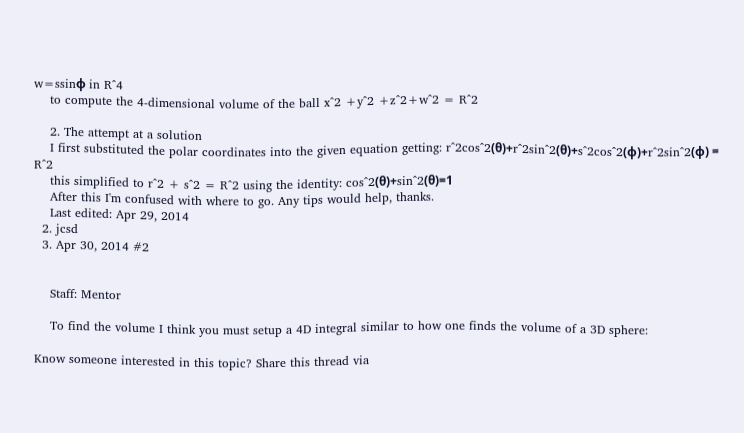w=ssinφ in R^4
    to compute the 4-dimensional volume of the ball x^2 +y^2 +z^2+w^2 = R^2

    2. The attempt at a solution
    I first substituted the polar coordinates into the given equation getting: r^2cos^2(θ)+r^2sin^2(θ)+s^2cos^2(φ)+r^2sin^2(φ) = R^2
    this simplified to r^2 + s^2 = R^2 using the identity: cos^2(θ)+sin^2(θ)=1
    After this I'm confused with where to go. Any tips would help, thanks.
    Last edited: Apr 29, 2014
  2. jcsd
  3. Apr 30, 2014 #2


    Staff: Mentor

    To find the volume I think you must setup a 4D integral similar to how one finds the volume of a 3D sphere:

Know someone interested in this topic? Share this thread via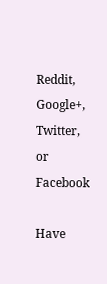Reddit, Google+, Twitter, or Facebook

Have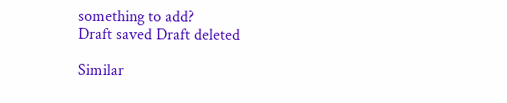something to add?
Draft saved Draft deleted

Similar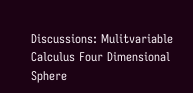Discussions: Mulitvariable Calculus Four Dimensional Sphere